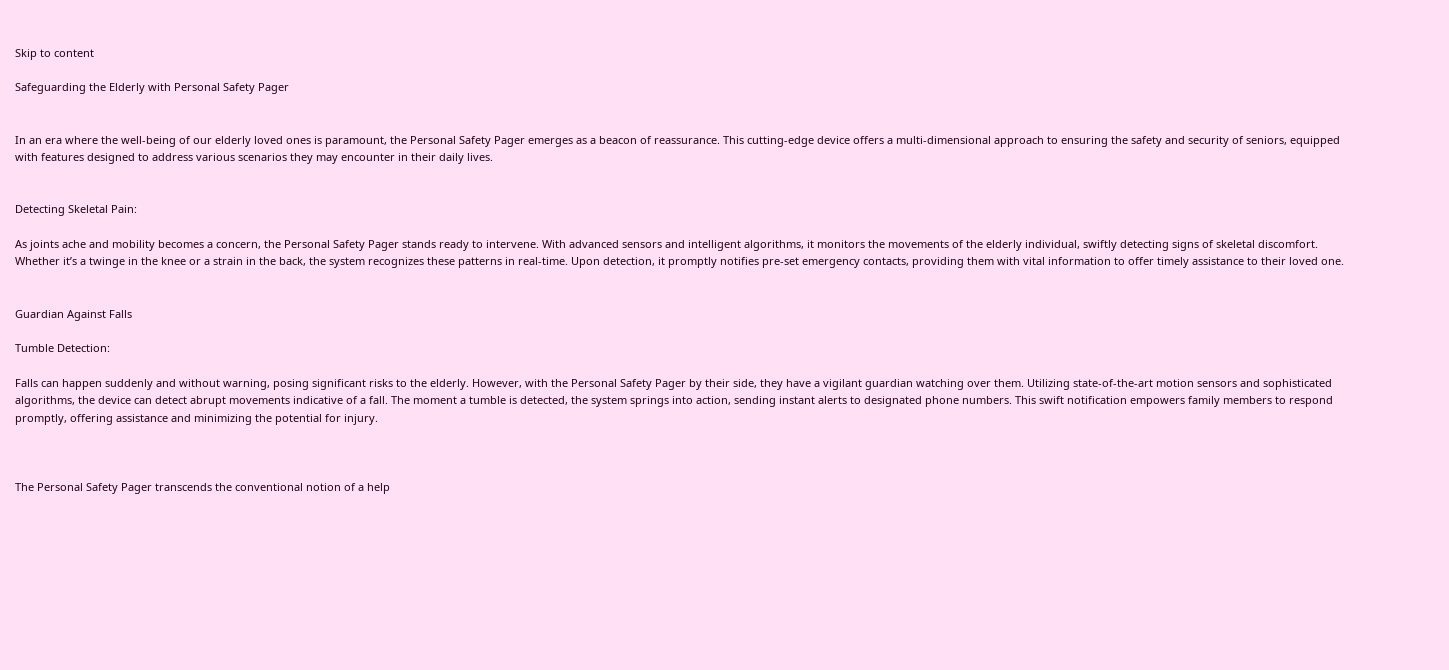Skip to content

Safeguarding the Elderly with Personal Safety Pager


In an era where the well-being of our elderly loved ones is paramount, the Personal Safety Pager emerges as a beacon of reassurance. This cutting-edge device offers a multi-dimensional approach to ensuring the safety and security of seniors, equipped with features designed to address various scenarios they may encounter in their daily lives.


Detecting Skeletal Pain:

As joints ache and mobility becomes a concern, the Personal Safety Pager stands ready to intervene. With advanced sensors and intelligent algorithms, it monitors the movements of the elderly individual, swiftly detecting signs of skeletal discomfort. Whether it’s a twinge in the knee or a strain in the back, the system recognizes these patterns in real-time. Upon detection, it promptly notifies pre-set emergency contacts, providing them with vital information to offer timely assistance to their loved one.


Guardian Against Falls

Tumble Detection:

Falls can happen suddenly and without warning, posing significant risks to the elderly. However, with the Personal Safety Pager by their side, they have a vigilant guardian watching over them. Utilizing state-of-the-art motion sensors and sophisticated algorithms, the device can detect abrupt movements indicative of a fall. The moment a tumble is detected, the system springs into action, sending instant alerts to designated phone numbers. This swift notification empowers family members to respond promptly, offering assistance and minimizing the potential for injury.



The Personal Safety Pager transcends the conventional notion of a help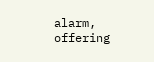alarm, offering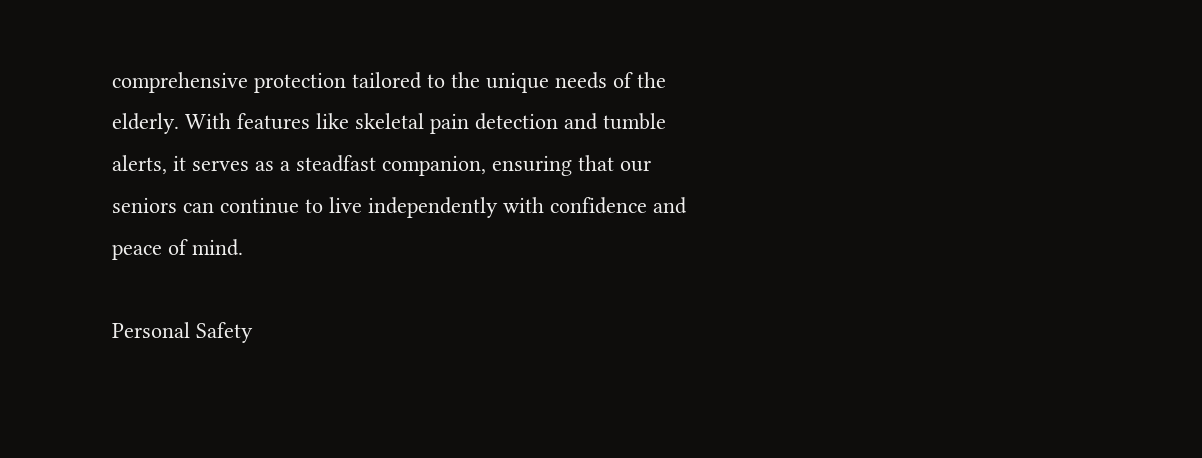comprehensive protection tailored to the unique needs of the elderly. With features like skeletal pain detection and tumble alerts, it serves as a steadfast companion, ensuring that our seniors can continue to live independently with confidence and peace of mind.

Personal Safety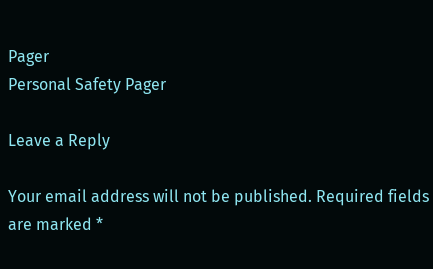Pager
Personal Safety Pager

Leave a Reply

Your email address will not be published. Required fields are marked *